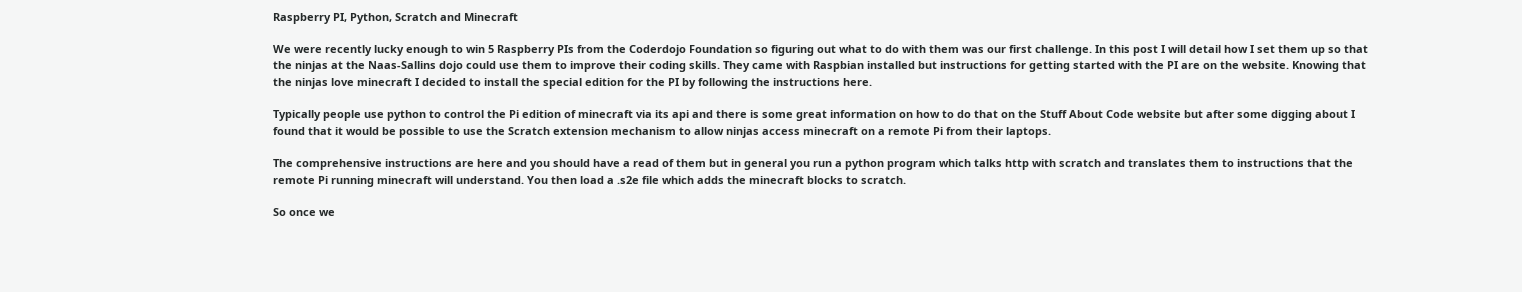Raspberry PI, Python, Scratch and Minecraft

We were recently lucky enough to win 5 Raspberry PIs from the Coderdojo Foundation so figuring out what to do with them was our first challenge. In this post I will detail how I set them up so that the ninjas at the Naas-Sallins dojo could use them to improve their coding skills. They came with Raspbian installed but instructions for getting started with the PI are on the website. Knowing that the ninjas love minecraft I decided to install the special edition for the PI by following the instructions here.

Typically people use python to control the Pi edition of minecraft via its api and there is some great information on how to do that on the Stuff About Code website but after some digging about I found that it would be possible to use the Scratch extension mechanism to allow ninjas access minecraft on a remote Pi from their laptops.

The comprehensive instructions are here and you should have a read of them but in general you run a python program which talks http with scratch and translates them to instructions that the remote Pi running minecraft will understand. You then load a .s2e file which adds the minecraft blocks to scratch.

So once we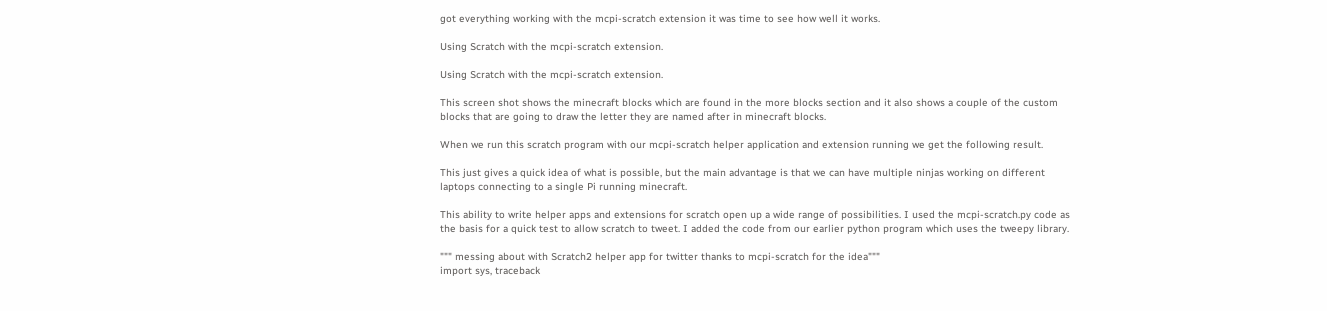got everything working with the mcpi-scratch extension it was time to see how well it works.

Using Scratch with the mcpi-scratch extension.

Using Scratch with the mcpi-scratch extension.

This screen shot shows the minecraft blocks which are found in the more blocks section and it also shows a couple of the custom blocks that are going to draw the letter they are named after in minecraft blocks.

When we run this scratch program with our mcpi-scratch helper application and extension running we get the following result.

This just gives a quick idea of what is possible, but the main advantage is that we can have multiple ninjas working on different laptops connecting to a single Pi running minecraft.

This ability to write helper apps and extensions for scratch open up a wide range of possibilities. I used the mcpi-scratch.py code as the basis for a quick test to allow scratch to tweet. I added the code from our earlier python program which uses the tweepy library.

""" messing about with Scratch2 helper app for twitter thanks to mcpi-scratch for the idea"""
import sys, traceback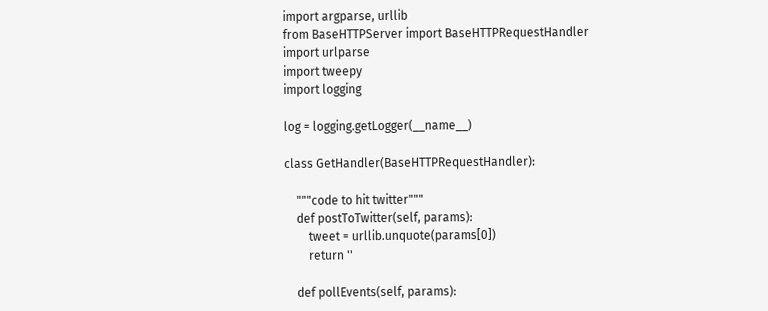import argparse, urllib
from BaseHTTPServer import BaseHTTPRequestHandler
import urlparse
import tweepy
import logging

log = logging.getLogger(__name__)

class GetHandler(BaseHTTPRequestHandler):

    """code to hit twitter"""
    def postToTwitter(self, params):
        tweet = urllib.unquote(params[0])
        return ''

    def pollEvents(self, params):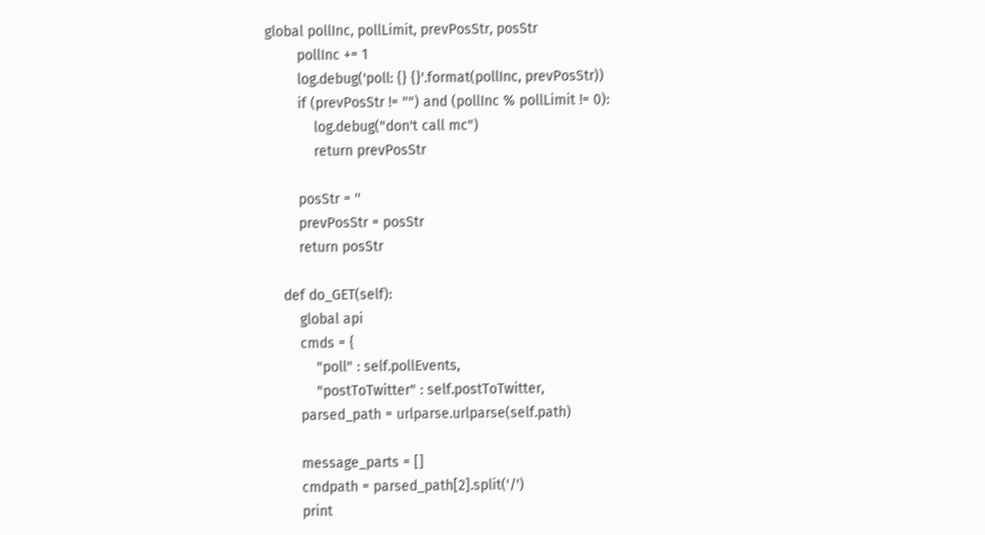global pollInc, pollLimit, prevPosStr, posStr
        pollInc += 1
        log.debug('poll: {} {}'.format(pollInc, prevPosStr))
        if (prevPosStr != "") and (pollInc % pollLimit != 0):
            log.debug("don't call mc")
            return prevPosStr

        posStr = ''
        prevPosStr = posStr
        return posStr

    def do_GET(self):
        global api
        cmds = {
            "poll" : self.pollEvents,
            "postToTwitter" : self.postToTwitter,
        parsed_path = urlparse.urlparse(self.path)

        message_parts = []
        cmdpath = parsed_path[2].split('/')
        print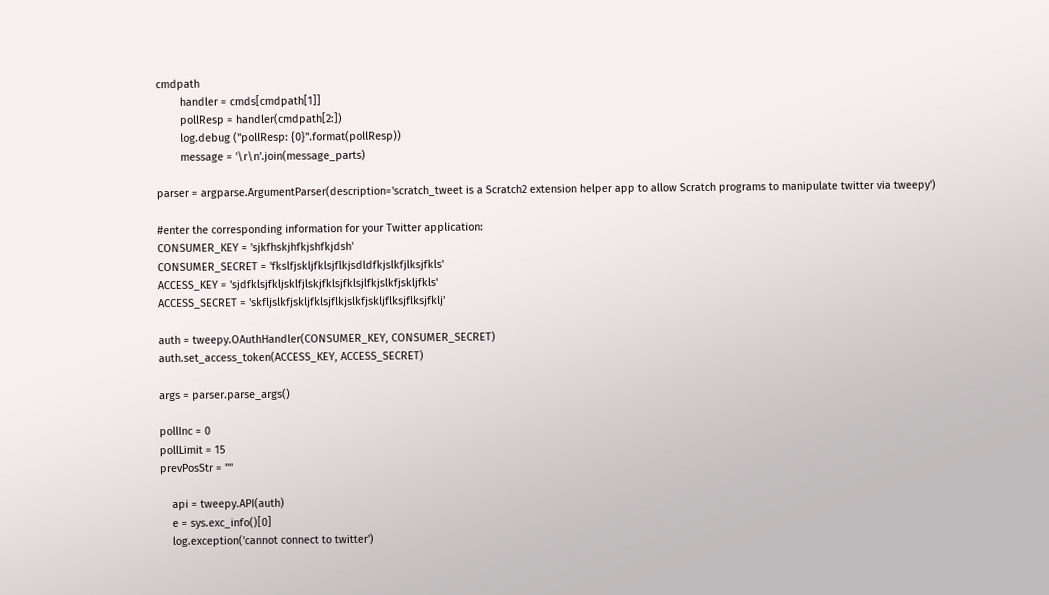cmdpath
        handler = cmds[cmdpath[1]]
        pollResp = handler(cmdpath[2:])
        log.debug ("pollResp: {0}".format(pollResp))
        message = '\r\n'.join(message_parts)

parser = argparse.ArgumentParser(description='scratch_tweet is a Scratch2 extension helper app to allow Scratch programs to manipulate twitter via tweepy')

#enter the corresponding information for your Twitter application:
CONSUMER_KEY = 'sjkfhskjhfkjshfkjdsh'
CONSUMER_SECRET = 'fkslfjskljfklsjflkjsdldfkjslkfjlksjfkls'
ACCESS_KEY = 'sjdfklsjfkljsklfjlskjfklsjfklsjlfkjslkfjskljfkls'
ACCESS_SECRET = 'skfljslkfjskljfklsjflkjslkfjskljflksjflksjfklj'

auth = tweepy.OAuthHandler(CONSUMER_KEY, CONSUMER_SECRET)
auth.set_access_token(ACCESS_KEY, ACCESS_SECRET)

args = parser.parse_args()

pollInc = 0
pollLimit = 15
prevPosStr = ""

    api = tweepy.API(auth)
    e = sys.exc_info()[0]
    log.exception('cannot connect to twitter')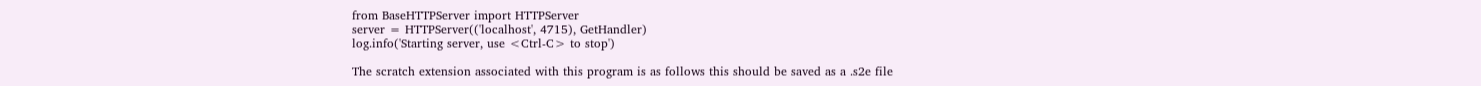from BaseHTTPServer import HTTPServer
server = HTTPServer(('localhost', 4715), GetHandler)
log.info('Starting server, use <Ctrl-C> to stop')

The scratch extension associated with this program is as follows this should be saved as a .s2e file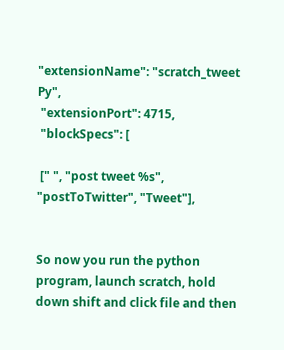"extensionName": "scratch_tweet Py",
 "extensionPort": 4715,
 "blockSpecs": [

 [" ", "post tweet %s", "postToTwitter", "Tweet"],


So now you run the python program, launch scratch, hold down shift and click file and then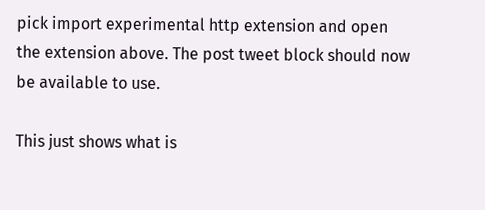pick import experimental http extension and open the extension above. The post tweet block should now be available to use.

This just shows what is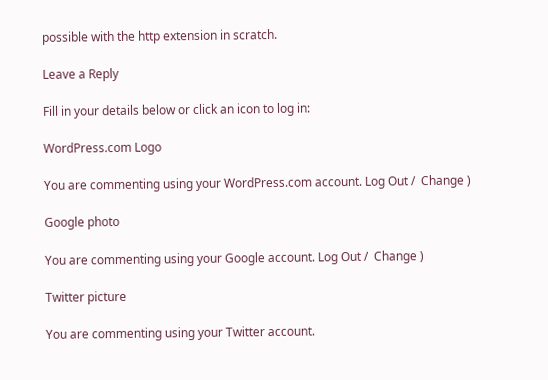possible with the http extension in scratch.

Leave a Reply

Fill in your details below or click an icon to log in:

WordPress.com Logo

You are commenting using your WordPress.com account. Log Out /  Change )

Google photo

You are commenting using your Google account. Log Out /  Change )

Twitter picture

You are commenting using your Twitter account.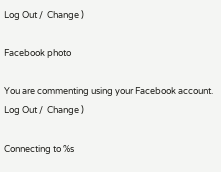Log Out /  Change )

Facebook photo

You are commenting using your Facebook account. Log Out /  Change )

Connecting to %s